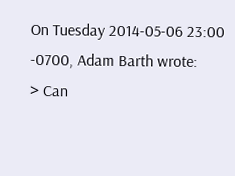On Tuesday 2014-05-06 23:00 -0700, Adam Barth wrote:
> Can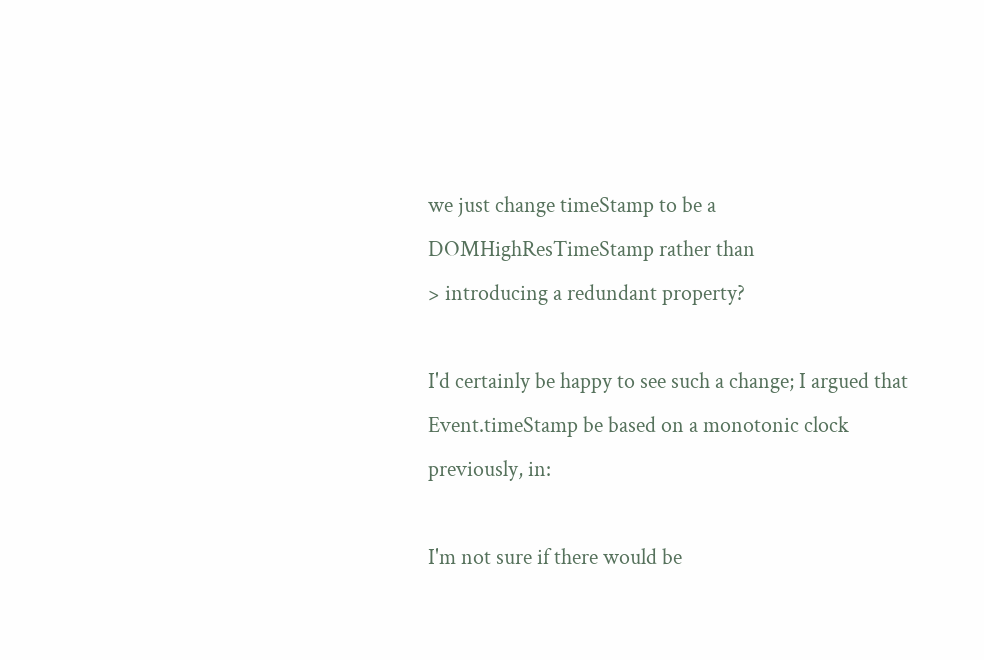we just change timeStamp to be a DOMHighResTimeStamp rather than
> introducing a redundant property?

I'd certainly be happy to see such a change; I argued that
Event.timeStamp be based on a monotonic clock previously, in:

I'm not sure if there would be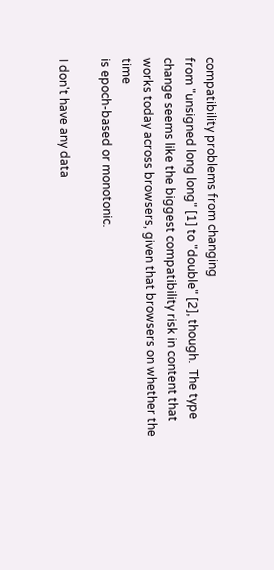compatibility problems from changing
from "unsigned long long" [1] to "double" [2], though.  The type
change seems like the biggest compatibility risk in content that
works today across browsers, given that browsers on whether the time
is epoch-based or monotonic.

I don't have any data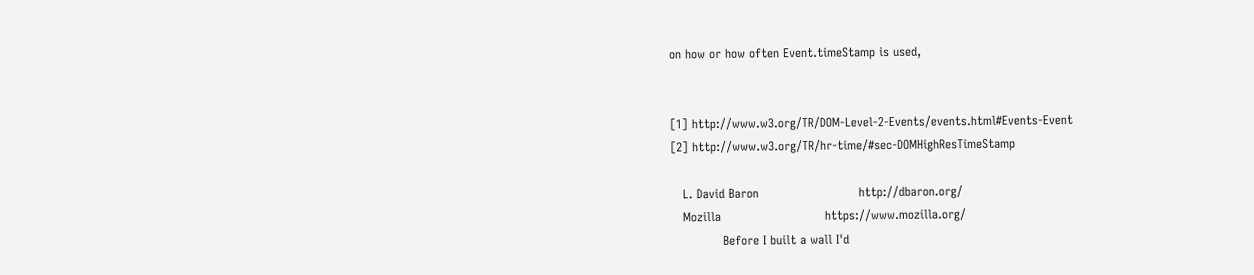on how or how often Event.timeStamp is used,


[1] http://www.w3.org/TR/DOM-Level-2-Events/events.html#Events-Event
[2] http://www.w3.org/TR/hr-time/#sec-DOMHighResTimeStamp

   L. David Baron                         http://dbaron.org/
   Mozilla                          https://www.mozilla.org/
             Before I built a wall I'd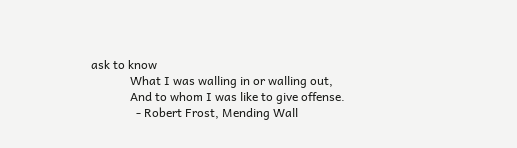ask to know
             What I was walling in or walling out,
             And to whom I was like to give offense.
               - Robert Frost, Mending Wall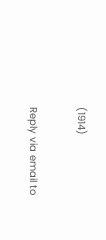(1914)

Reply via email to